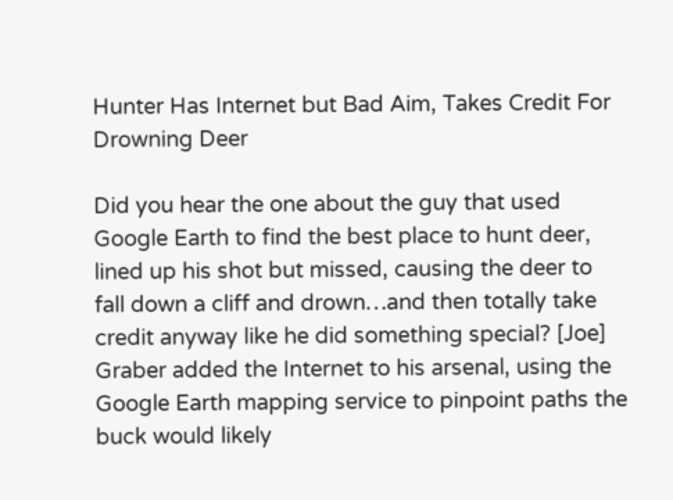Hunter Has Internet but Bad Aim, Takes Credit For Drowning Deer

Did you hear the one about the guy that used Google Earth to find the best place to hunt deer, lined up his shot but missed, causing the deer to fall down a cliff and drown…and then totally take credit anyway like he did something special? [Joe] Graber added the Internet to his arsenal, using the Google Earth mapping service to pinpoint paths the buck would likely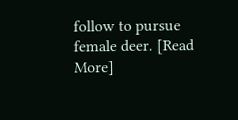follow to pursue female deer. [Read More]